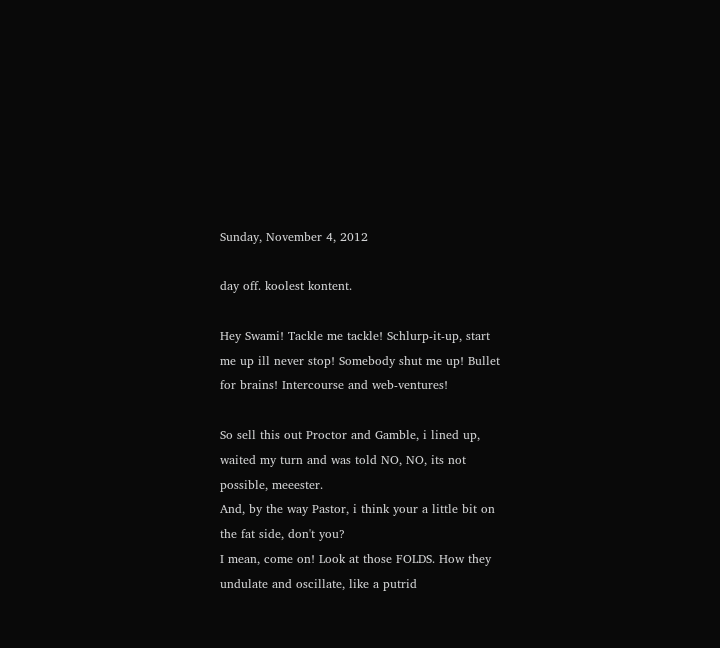Sunday, November 4, 2012

day off. koolest kontent.

Hey Swami! Tackle me tackle! Schlurp-it-up, start me up ill never stop! Somebody shut me up! Bullet for brains! Intercourse and web-ventures!

So sell this out Proctor and Gamble, i lined up, waited my turn and was told NO, NO, its not possible, meeester.
And, by the way Pastor, i think your a little bit on the fat side, don't you?
I mean, come on! Look at those FOLDS. How they undulate and oscillate, like a putrid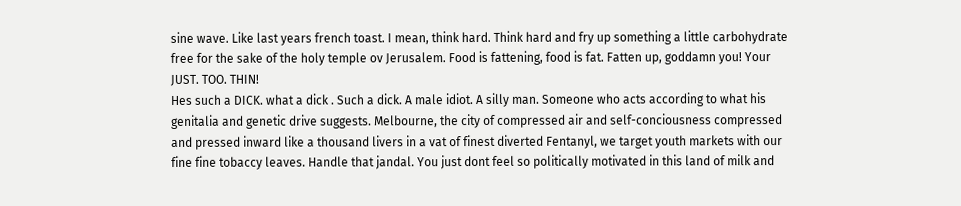sine wave. Like last years french toast. I mean, think hard. Think hard and fry up something a little carbohydrate free for the sake of the holy temple ov Jerusalem. Food is fattening, food is fat. Fatten up, goddamn you! Your JUST. TOO. THIN!
Hes such a DICK. what a dick . Such a dick. A male idiot. A silly man. Someone who acts according to what his genitalia and genetic drive suggests. Melbourne, the city of compressed air and self-conciousness compressed and pressed inward like a thousand livers in a vat of finest diverted Fentanyl, we target youth markets with our fine fine tobaccy leaves. Handle that jandal. You just dont feel so politically motivated in this land of milk and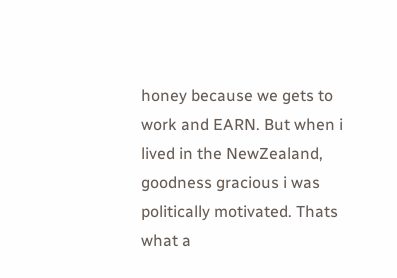honey because we gets to work and EARN. But when i lived in the NewZealand, goodness gracious i was politically motivated. Thats what a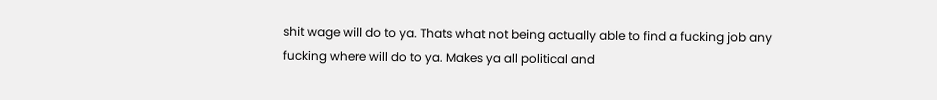shit wage will do to ya. Thats what not being actually able to find a fucking job any fucking where will do to ya. Makes ya all political and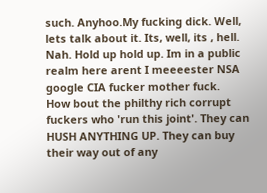such. Anyhoo.My fucking dick. Well, lets talk about it. Its, well, its , hell. Nah. Hold up hold up. Im in a public realm here arent I meeeester NSA google CIA fucker mother fuck.
How bout the philthy rich corrupt fuckers who 'run this joint'. They can HUSH ANYTHING UP. They can buy their way out of any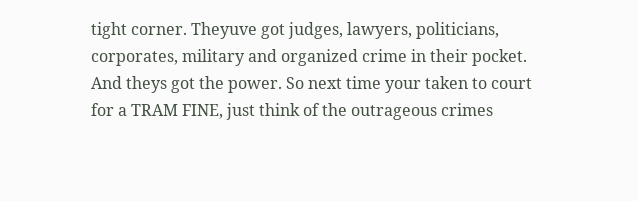tight corner. Theyuve got judges, lawyers, politicians, corporates, military and organized crime in their pocket. And theys got the power. So next time your taken to court for a TRAM FINE, just think of the outrageous crimes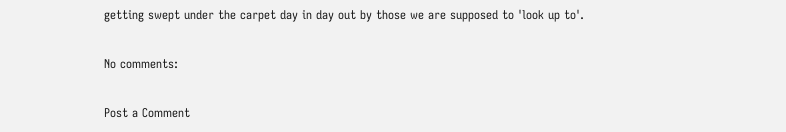getting swept under the carpet day in day out by those we are supposed to 'look up to'.

No comments:

Post a Comment